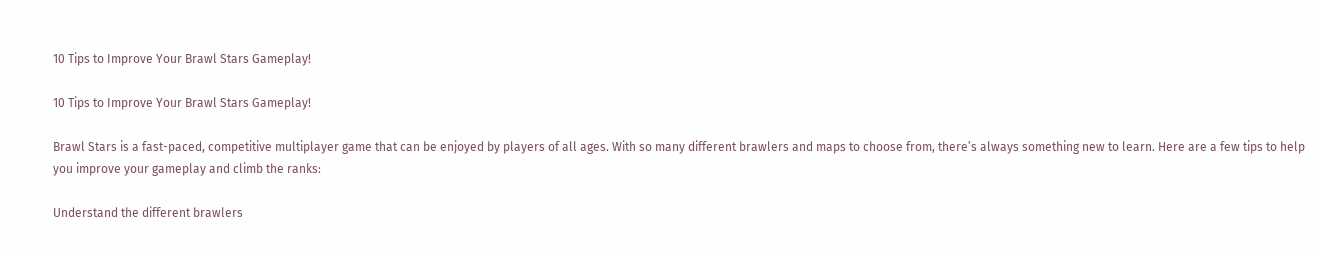10 Tips to Improve Your Brawl Stars Gameplay!

10 Tips to Improve Your Brawl Stars Gameplay!

Brawl Stars is a fast-paced, competitive multiplayer game that can be enjoyed by players of all ages. With so many different brawlers and maps to choose from, there’s always something new to learn. Here are a few tips to help you improve your gameplay and climb the ranks:

Understand the different brawlers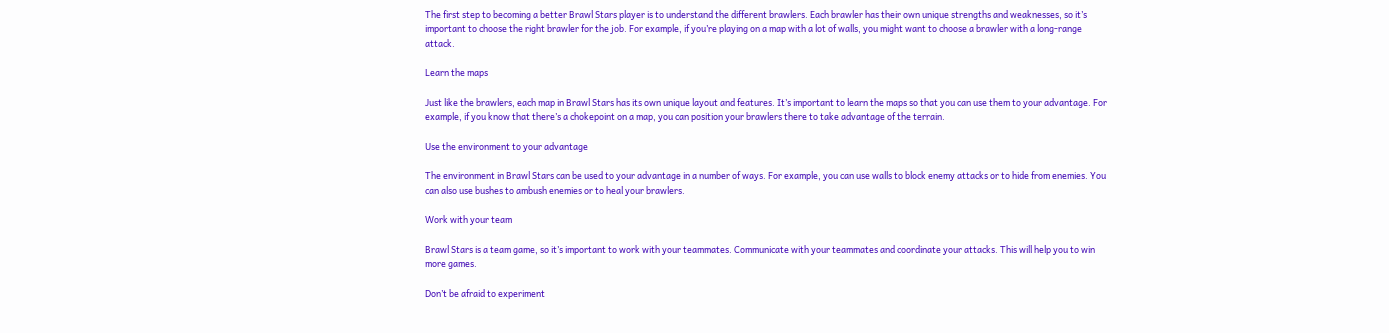The first step to becoming a better Brawl Stars player is to understand the different brawlers. Each brawler has their own unique strengths and weaknesses, so it’s important to choose the right brawler for the job. For example, if you’re playing on a map with a lot of walls, you might want to choose a brawler with a long-range attack.

Learn the maps

Just like the brawlers, each map in Brawl Stars has its own unique layout and features. It’s important to learn the maps so that you can use them to your advantage. For example, if you know that there’s a chokepoint on a map, you can position your brawlers there to take advantage of the terrain.

Use the environment to your advantage

The environment in Brawl Stars can be used to your advantage in a number of ways. For example, you can use walls to block enemy attacks or to hide from enemies. You can also use bushes to ambush enemies or to heal your brawlers.

Work with your team

Brawl Stars is a team game, so it’s important to work with your teammates. Communicate with your teammates and coordinate your attacks. This will help you to win more games.

Don’t be afraid to experiment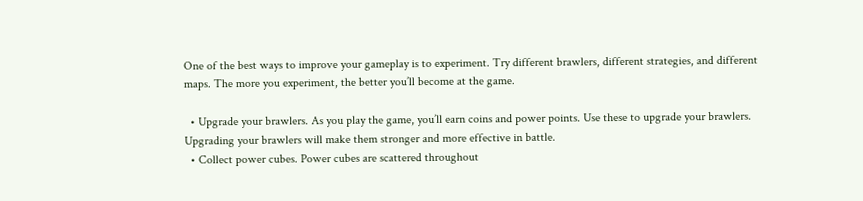One of the best ways to improve your gameplay is to experiment. Try different brawlers, different strategies, and different maps. The more you experiment, the better you’ll become at the game.

  • Upgrade your brawlers. As you play the game, you’ll earn coins and power points. Use these to upgrade your brawlers. Upgrading your brawlers will make them stronger and more effective in battle.
  • Collect power cubes. Power cubes are scattered throughout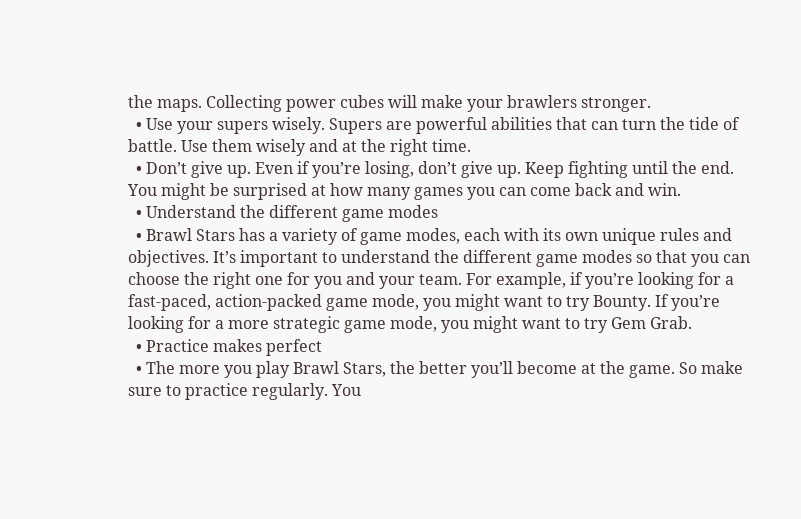the maps. Collecting power cubes will make your brawlers stronger.
  • Use your supers wisely. Supers are powerful abilities that can turn the tide of battle. Use them wisely and at the right time.
  • Don’t give up. Even if you’re losing, don’t give up. Keep fighting until the end. You might be surprised at how many games you can come back and win.
  • Understand the different game modes
  • Brawl Stars has a variety of game modes, each with its own unique rules and objectives. It’s important to understand the different game modes so that you can choose the right one for you and your team. For example, if you’re looking for a fast-paced, action-packed game mode, you might want to try Bounty. If you’re looking for a more strategic game mode, you might want to try Gem Grab.
  • Practice makes perfect
  • The more you play Brawl Stars, the better you’ll become at the game. So make sure to practice regularly. You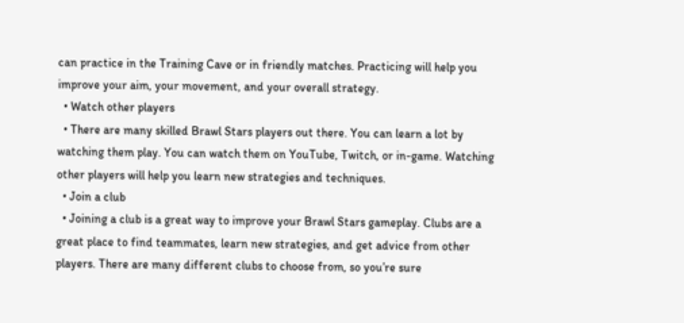can practice in the Training Cave or in friendly matches. Practicing will help you improve your aim, your movement, and your overall strategy.
  • Watch other players
  • There are many skilled Brawl Stars players out there. You can learn a lot by watching them play. You can watch them on YouTube, Twitch, or in-game. Watching other players will help you learn new strategies and techniques.
  • Join a club
  • Joining a club is a great way to improve your Brawl Stars gameplay. Clubs are a great place to find teammates, learn new strategies, and get advice from other players. There are many different clubs to choose from, so you’re sure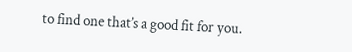to find one that’s a good fit for you.